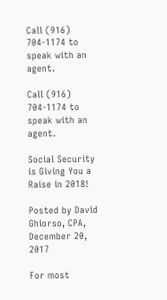Call (916) 704-1174 to speak with an agent.

Call (916) 704-1174 to speak with an agent.

Social Security is Giving You a Raise in 2018!

Posted by David Ghiorso, CPA, December 20, 2017

For most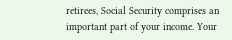retirees, Social Security comprises an important part of your income. Your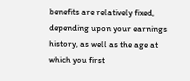benefits are relatively fixed, depending upon your earnings history, as well as the age at which you first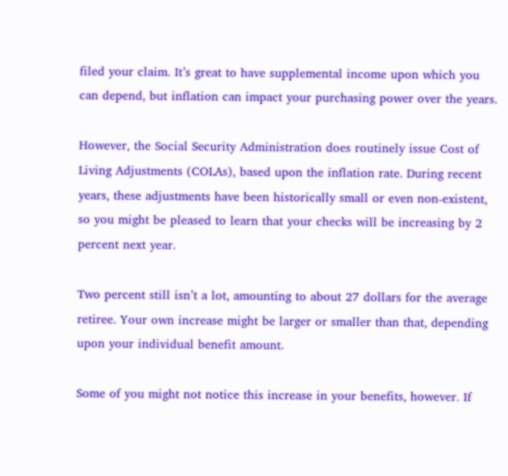filed your claim. It’s great to have supplemental income upon which you can depend, but inflation can impact your purchasing power over the years.

However, the Social Security Administration does routinely issue Cost of Living Adjustments (COLAs), based upon the inflation rate. During recent years, these adjustments have been historically small or even non-existent, so you might be pleased to learn that your checks will be increasing by 2 percent next year.

Two percent still isn’t a lot, amounting to about 27 dollars for the average retiree. Your own increase might be larger or smaller than that, depending upon your individual benefit amount.

Some of you might not notice this increase in your benefits, however. If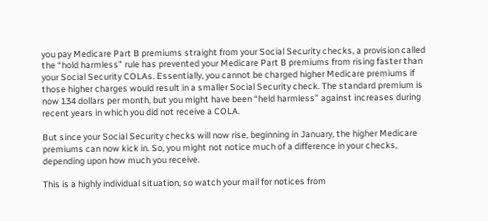you pay Medicare Part B premiums straight from your Social Security checks, a provision called the “hold harmless” rule has prevented your Medicare Part B premiums from rising faster than your Social Security COLAs. Essentially, you cannot be charged higher Medicare premiums if those higher charges would result in a smaller Social Security check. The standard premium is now 134 dollars per month, but you might have been “held harmless” against increases during recent years in which you did not receive a COLA.

But since your Social Security checks will now rise, beginning in January, the higher Medicare premiums can now kick in. So, you might not notice much of a difference in your checks, depending upon how much you receive.

This is a highly individual situation, so watch your mail for notices from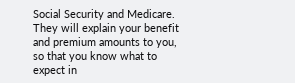Social Security and Medicare. They will explain your benefit and premium amounts to you, so that you know what to expect in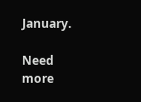January.

Need more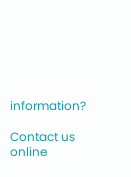information?

Contact us online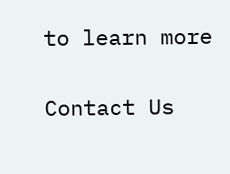to learn more

Contact Us